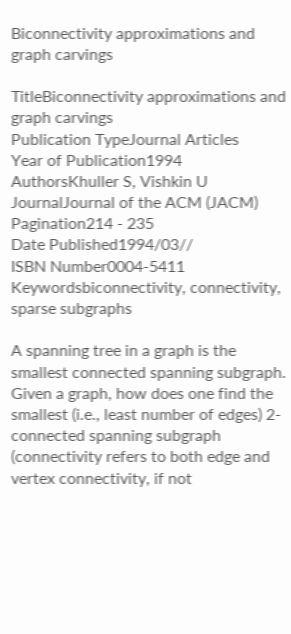Biconnectivity approximations and graph carvings

TitleBiconnectivity approximations and graph carvings
Publication TypeJournal Articles
Year of Publication1994
AuthorsKhuller S, Vishkin U
JournalJournal of the ACM (JACM)
Pagination214 - 235
Date Published1994/03//
ISBN Number0004-5411
Keywordsbiconnectivity, connectivity, sparse subgraphs

A spanning tree in a graph is the smallest connected spanning subgraph. Given a graph, how does one find the smallest (i.e., least number of edges) 2-connected spanning subgraph (connectivity refers to both edge and vertex connectivity, if not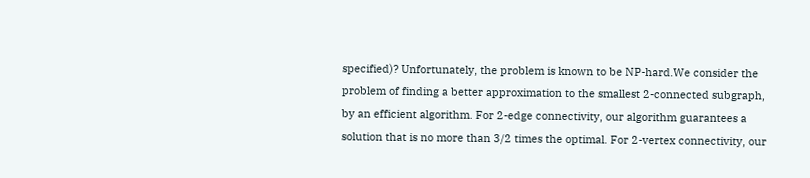specified)? Unfortunately, the problem is known to be NP-hard.We consider the problem of finding a better approximation to the smallest 2-connected subgraph, by an efficient algorithm. For 2-edge connectivity, our algorithm guarantees a solution that is no more than 3/2 times the optimal. For 2-vertex connectivity, our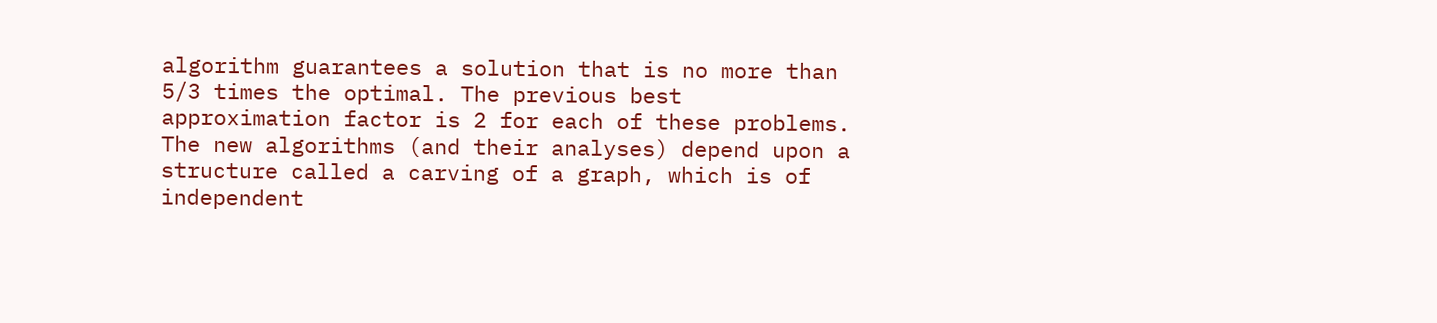algorithm guarantees a solution that is no more than 5/3 times the optimal. The previous best approximation factor is 2 for each of these problems. The new algorithms (and their analyses) depend upon a structure called a carving of a graph, which is of independent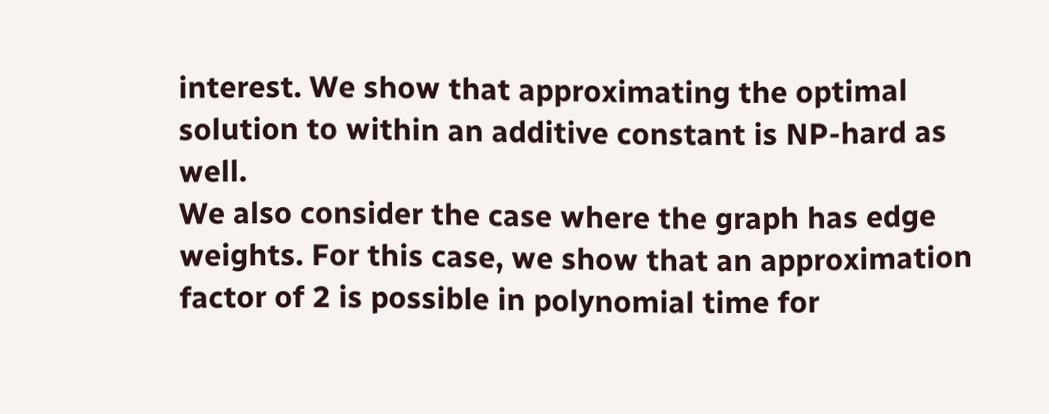interest. We show that approximating the optimal solution to within an additive constant is NP-hard as well.
We also consider the case where the graph has edge weights. For this case, we show that an approximation factor of 2 is possible in polynomial time for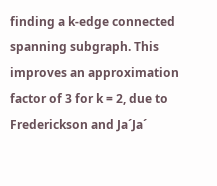finding a k-edge connected spanning subgraph. This improves an approximation factor of 3 for k = 2, due to Frederickson and Ja´Ja´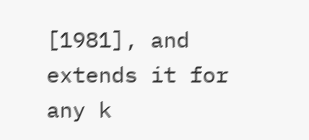[1981], and extends it for any k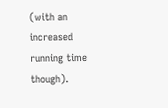(with an increased running time though).